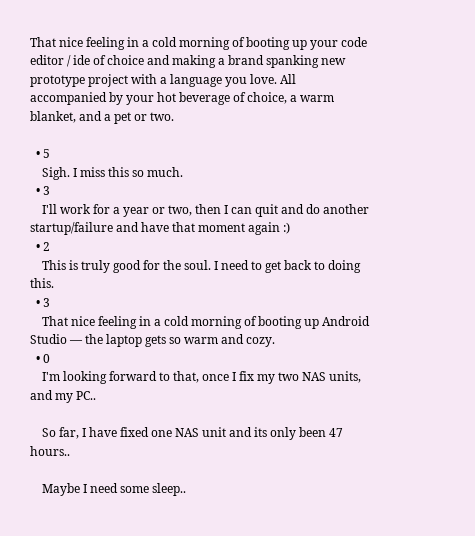That nice feeling in a cold morning of booting up your code editor / ide of choice and making a brand spanking new prototype project with a language you love. All accompanied by your hot beverage of choice, a warm blanket, and a pet or two.

  • 5
    Sigh. I miss this so much.
  • 3
    I'll work for a year or two, then I can quit and do another startup/failure and have that moment again :)
  • 2
    This is truly good for the soul. I need to get back to doing this.
  • 3
    That nice feeling in a cold morning of booting up Android Studio — the laptop gets so warm and cozy.
  • 0
    I'm looking forward to that, once I fix my two NAS units, and my PC..

    So far, I have fixed one NAS unit and its only been 47 hours..

    Maybe I need some sleep..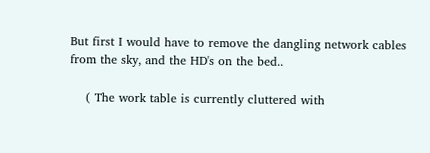But first I would have to remove the dangling network cables from the sky, and the HD's on the bed..

    ( The work table is currently cluttered with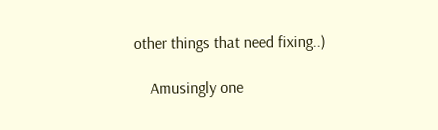other things that need fixing..)

    Amusingly one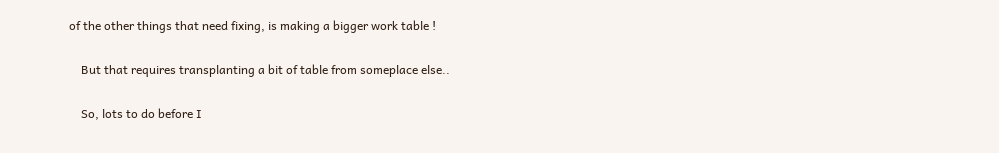of the other things that need fixing, is making a bigger work table !

    But that requires transplanting a bit of table from someplace else..

    So, lots to do before I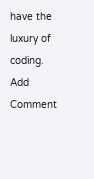have the luxury of coding.
Add Comment